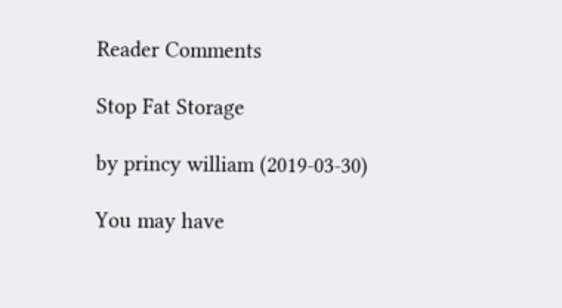Reader Comments

Stop Fat Storage

by princy william (2019-03-30)

You may have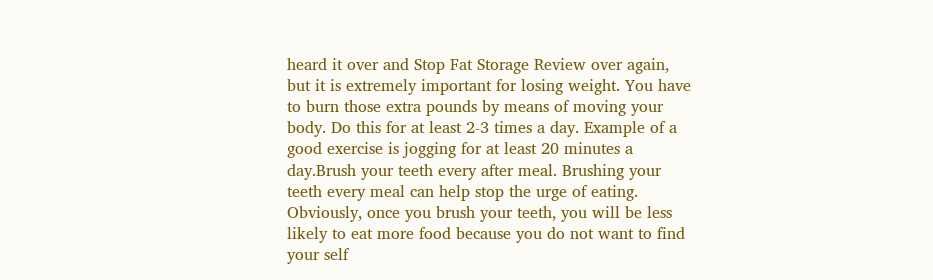heard it over and Stop Fat Storage Review over again, but it is extremely important for losing weight. You have to burn those extra pounds by means of moving your body. Do this for at least 2-3 times a day. Example of a good exercise is jogging for at least 20 minutes a day.Brush your teeth every after meal. Brushing your teeth every meal can help stop the urge of eating. Obviously, once you brush your teeth, you will be less likely to eat more food because you do not want to find your self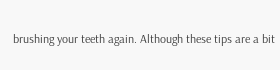brushing your teeth again. Although these tips are a bit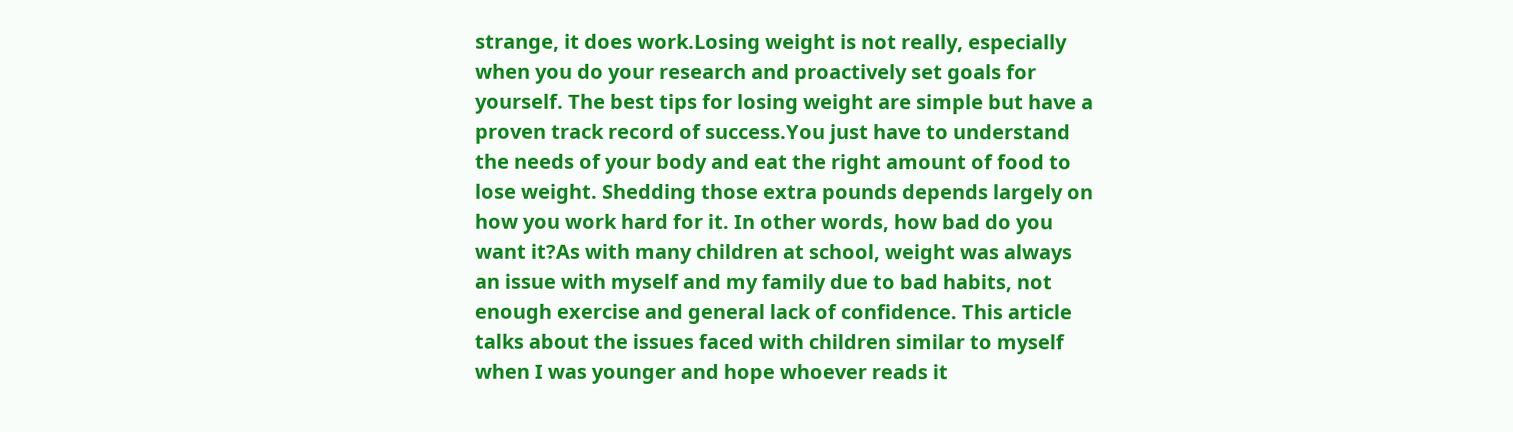strange, it does work.Losing weight is not really, especially when you do your research and proactively set goals for yourself. The best tips for losing weight are simple but have a proven track record of success.You just have to understand the needs of your body and eat the right amount of food to lose weight. Shedding those extra pounds depends largely on how you work hard for it. In other words, how bad do you want it?As with many children at school, weight was always an issue with myself and my family due to bad habits, not enough exercise and general lack of confidence. This article talks about the issues faced with children similar to myself when I was younger and hope whoever reads it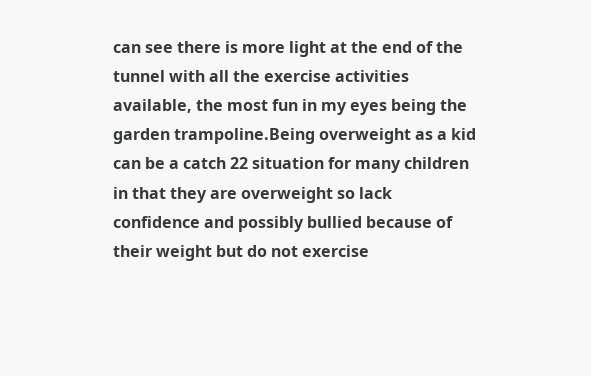can see there is more light at the end of the tunnel with all the exercise activities available, the most fun in my eyes being the garden trampoline.Being overweight as a kid can be a catch 22 situation for many children in that they are overweight so lack confidence and possibly bullied because of their weight but do not exercise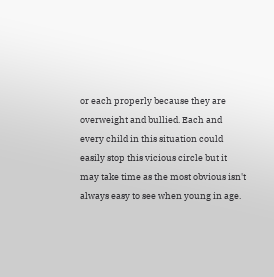or each properly because they are overweight and bullied. Each and every child in this situation could easily stop this vicious circle but it may take time as the most obvious isn't always easy to see when young in age.